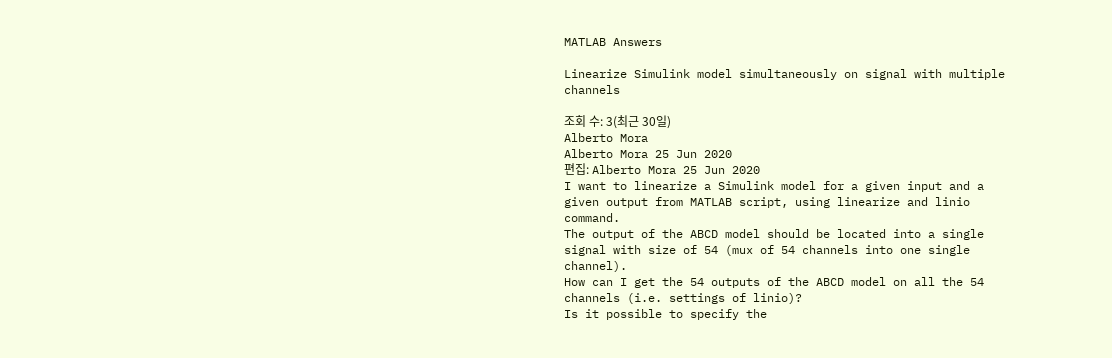MATLAB Answers

Linearize Simulink model simultaneously on signal with multiple channels

조회 수: 3(최근 30일)
Alberto Mora
Alberto Mora 25 Jun 2020
편집: Alberto Mora 25 Jun 2020
I want to linearize a Simulink model for a given input and a given output from MATLAB script, using linearize and linio command.
The output of the ABCD model should be located into a single signal with size of 54 (mux of 54 channels into one single channel).
How can I get the 54 outputs of the ABCD model on all the 54 channels (i.e. settings of linio)?
Is it possible to specify the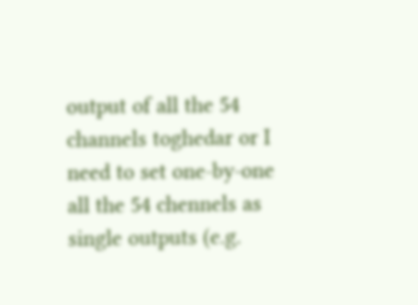output of all the 54 channels toghedar or I need to set one-by-one all the 54 chennels as single outputs (e.g.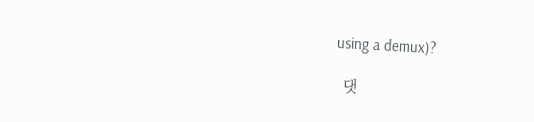using a demux)?

  댓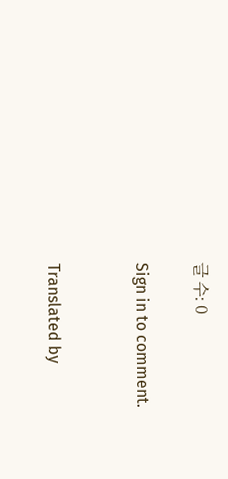글 수: 0

Sign in to comment.


Translated by